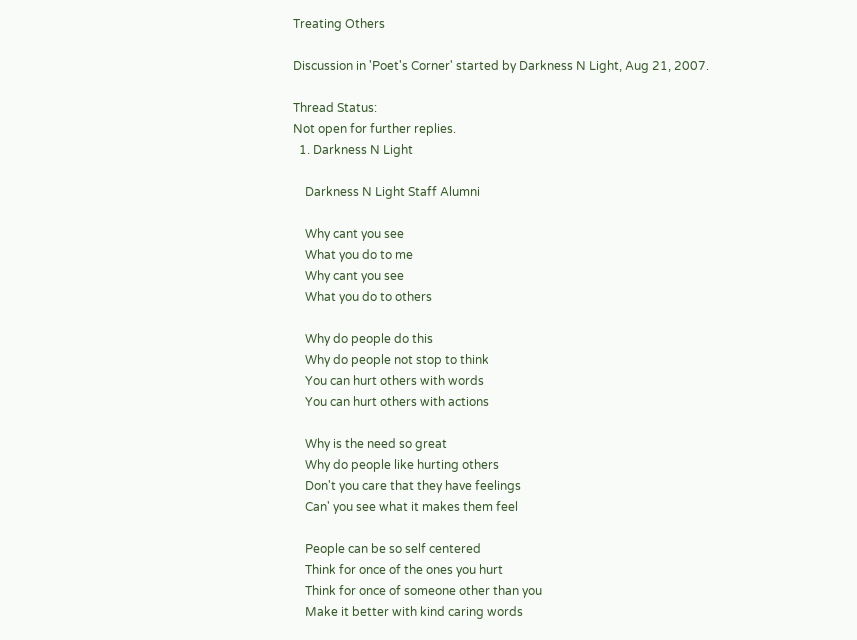Treating Others

Discussion in 'Poet's Corner' started by Darkness N Light, Aug 21, 2007.

Thread Status:
Not open for further replies.
  1. Darkness N Light

    Darkness N Light Staff Alumni

    Why cant you see
    What you do to me
    Why cant you see
    What you do to others

    Why do people do this
    Why do people not stop to think
    You can hurt others with words
    You can hurt others with actions

    Why is the need so great
    Why do people like hurting others
    Don't you care that they have feelings
    Can' you see what it makes them feel

    People can be so self centered
    Think for once of the ones you hurt
    Think for once of someone other than you
    Make it better with kind caring words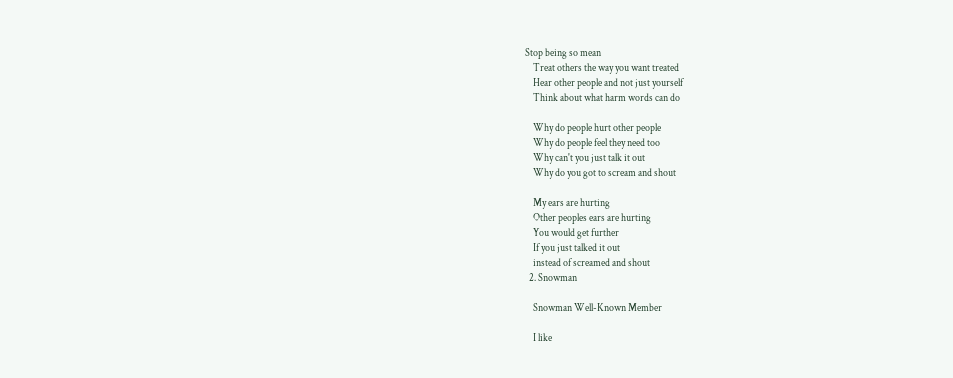Stop being so mean
    Treat others the way you want treated
    Hear other people and not just yourself
    Think about what harm words can do

    Why do people hurt other people
    Why do people feel they need too
    Why can't you just talk it out
    Why do you got to scream and shout

    My ears are hurting
    Other peoples ears are hurting
    You would get further
    If you just talked it out
    instead of screamed and shout
  2. Snowman

    Snowman Well-Known Member

    I like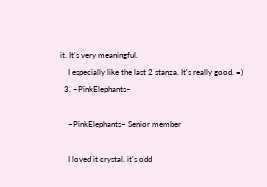it. It's very meaningful.
    I especially like the last 2 stanza. It's really good. =)
  3. ~PinkElephants~

    ~PinkElephants~ Senior member

    I loved it crystal. it's odd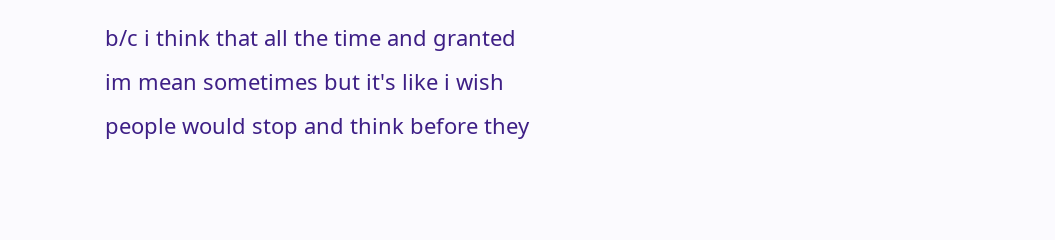b/c i think that all the time and granted im mean sometimes but it's like i wish people would stop and think before they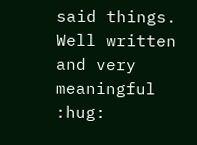said things. Well written and very meaningful :hug: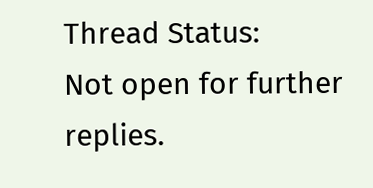Thread Status:
Not open for further replies.